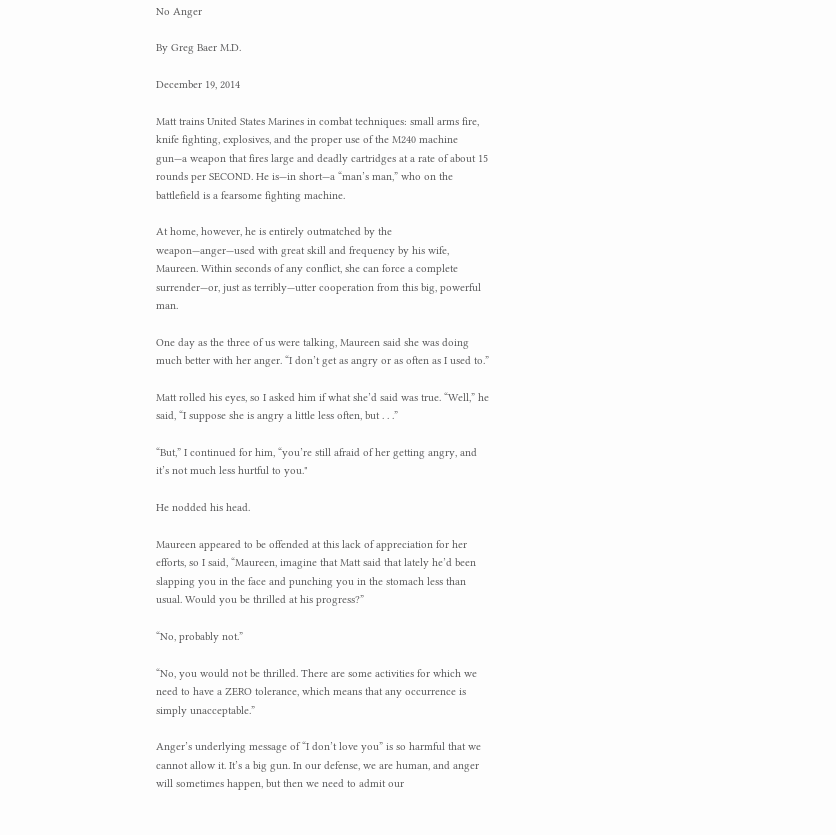No Anger

By Greg Baer M.D.

December 19, 2014

Matt trains United States Marines in combat techniques: small arms fire, knife fighting, explosives, and the proper use of the M240 machine gun—a weapon that fires large and deadly cartridges at a rate of about 15 rounds per SECOND. He is—in short—a “man’s man,” who on the battlefield is a fearsome fighting machine.

At home, however, he is entirely outmatched by the weapon—anger—used with great skill and frequency by his wife, Maureen. Within seconds of any conflict, she can force a complete surrender—or, just as terribly—utter cooperation from this big, powerful man.

One day as the three of us were talking, Maureen said she was doing much better with her anger. “I don’t get as angry or as often as I used to.”

Matt rolled his eyes, so I asked him if what she’d said was true. “Well,” he said, “I suppose she is angry a little less often, but . . .”

“But,” I continued for him, “you’re still afraid of her getting angry, and it’s not much less hurtful to you."

He nodded his head.

Maureen appeared to be offended at this lack of appreciation for her efforts, so I said, “Maureen, imagine that Matt said that lately he’d been slapping you in the face and punching you in the stomach less than usual. Would you be thrilled at his progress?”

“No, probably not.”

“No, you would not be thrilled. There are some activities for which we need to have a ZERO tolerance, which means that any occurrence is simply unacceptable.”

Anger’s underlying message of “I don’t love you” is so harmful that we cannot allow it. It’s a big gun. In our defense, we are human, and anger will sometimes happen, but then we need to admit our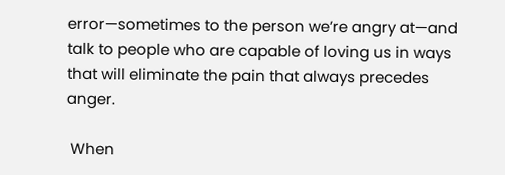error—sometimes to the person we’re angry at—and talk to people who are capable of loving us in ways that will eliminate the pain that always precedes anger.

 When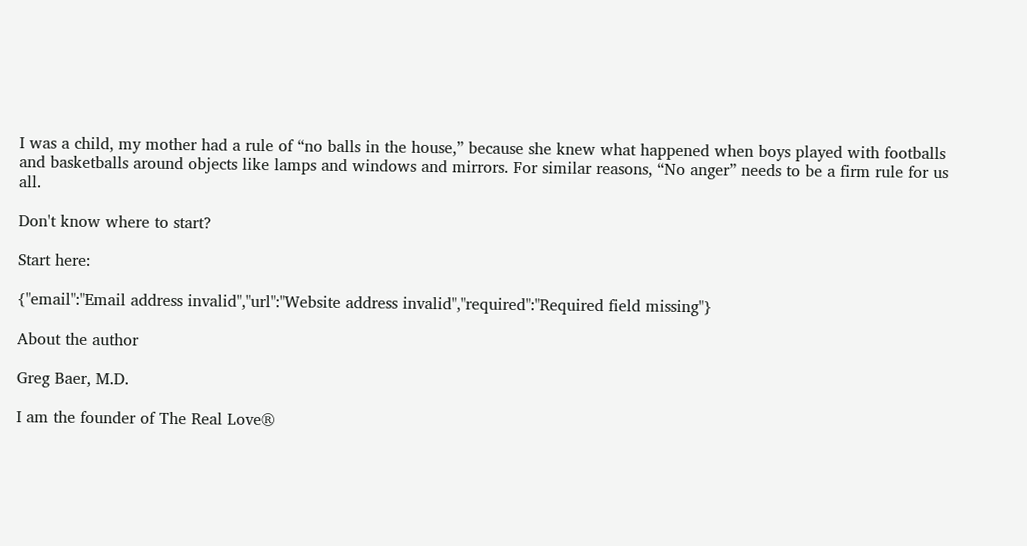I was a child, my mother had a rule of “no balls in the house,” because she knew what happened when boys played with footballs and basketballs around objects like lamps and windows and mirrors. For similar reasons, “No anger” needs to be a firm rule for us all.

Don't know where to start?

Start here:

{"email":"Email address invalid","url":"Website address invalid","required":"Required field missing"}

About the author

Greg Baer, M.D.

I am the founder of The Real Love®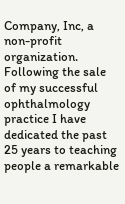Company, Inc, a non-profit organization. Following the sale of my successful ophthalmology practice I have dedicated the past 25 years to teaching people a remarkable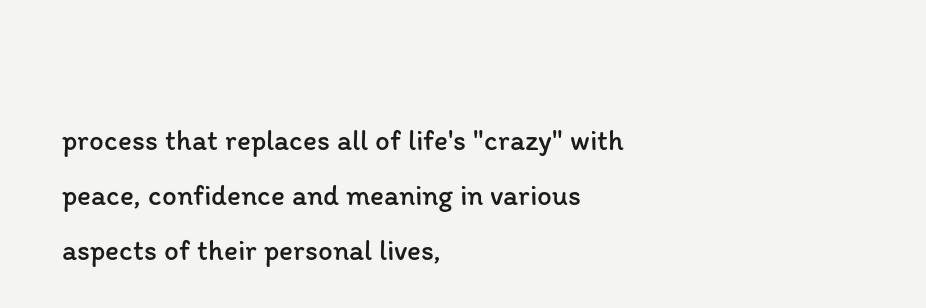process that replaces all of life's "crazy" with peace, confidence and meaning in various aspects of their personal lives,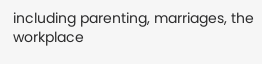including parenting, marriages, the workplace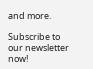and more.

Subscribe to our newsletter now!